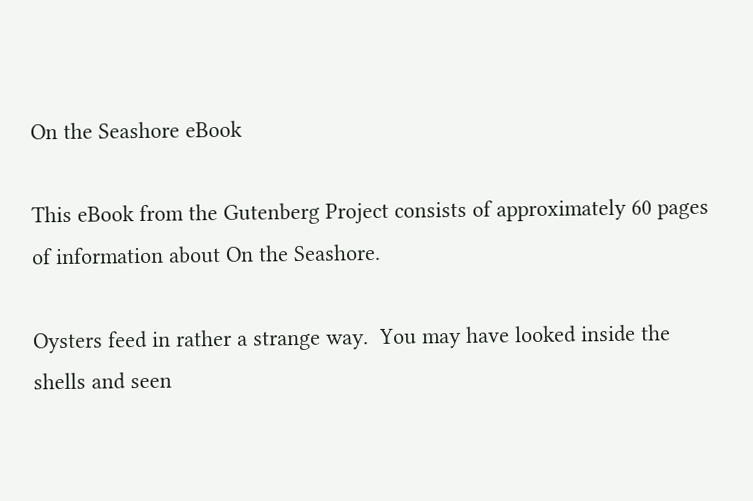On the Seashore eBook

This eBook from the Gutenberg Project consists of approximately 60 pages of information about On the Seashore.

Oysters feed in rather a strange way.  You may have looked inside the shells and seen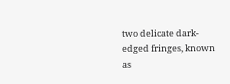two delicate dark-edged fringes, known as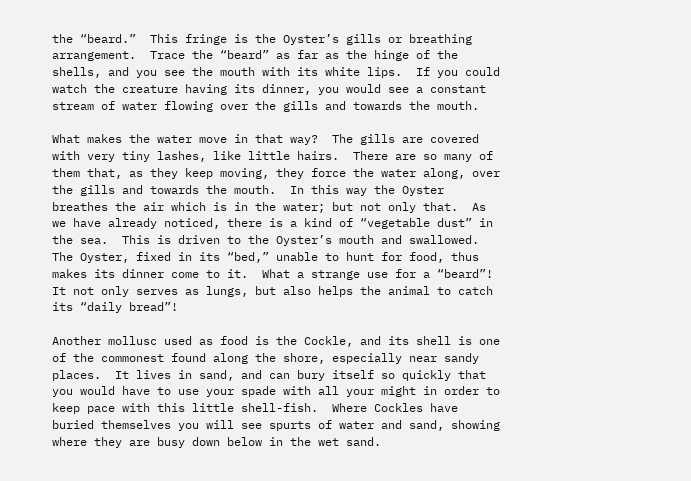the “beard.”  This fringe is the Oyster’s gills or breathing arrangement.  Trace the “beard” as far as the hinge of the shells, and you see the mouth with its white lips.  If you could watch the creature having its dinner, you would see a constant stream of water flowing over the gills and towards the mouth.

What makes the water move in that way?  The gills are covered with very tiny lashes, like little hairs.  There are so many of them that, as they keep moving, they force the water along, over the gills and towards the mouth.  In this way the Oyster breathes the air which is in the water; but not only that.  As we have already noticed, there is a kind of “vegetable dust” in the sea.  This is driven to the Oyster’s mouth and swallowed.  The Oyster, fixed in its “bed,” unable to hunt for food, thus makes its dinner come to it.  What a strange use for a “beard”!  It not only serves as lungs, but also helps the animal to catch its “daily bread”!

Another mollusc used as food is the Cockle, and its shell is one of the commonest found along the shore, especially near sandy places.  It lives in sand, and can bury itself so quickly that you would have to use your spade with all your might in order to keep pace with this little shell-fish.  Where Cockles have buried themselves you will see spurts of water and sand, showing where they are busy down below in the wet sand.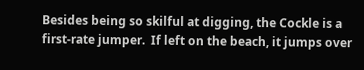Besides being so skilful at digging, the Cockle is a first-rate jumper.  If left on the beach, it jumps over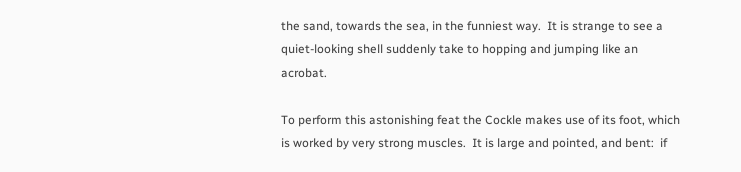the sand, towards the sea, in the funniest way.  It is strange to see a quiet-looking shell suddenly take to hopping and jumping like an acrobat.

To perform this astonishing feat the Cockle makes use of its foot, which is worked by very strong muscles.  It is large and pointed, and bent:  if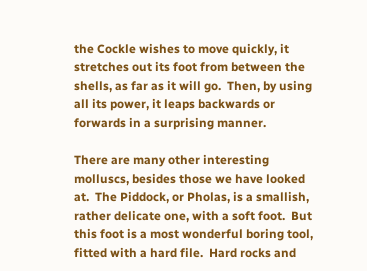the Cockle wishes to move quickly, it stretches out its foot from between the shells, as far as it will go.  Then, by using all its power, it leaps backwards or forwards in a surprising manner.

There are many other interesting molluscs, besides those we have looked at.  The Piddock, or Pholas, is a smallish, rather delicate one, with a soft foot.  But this foot is a most wonderful boring tool, fitted with a hard file.  Hard rocks and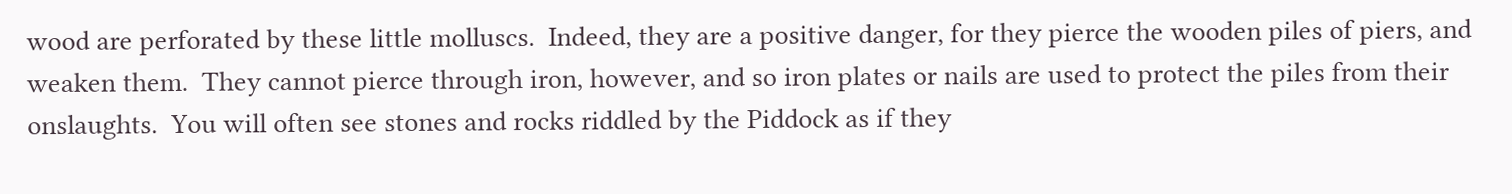wood are perforated by these little molluscs.  Indeed, they are a positive danger, for they pierce the wooden piles of piers, and weaken them.  They cannot pierce through iron, however, and so iron plates or nails are used to protect the piles from their onslaughts.  You will often see stones and rocks riddled by the Piddock as if they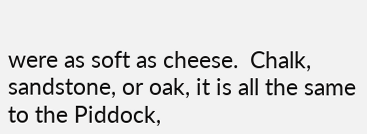were as soft as cheese.  Chalk, sandstone, or oak, it is all the same to the Piddock,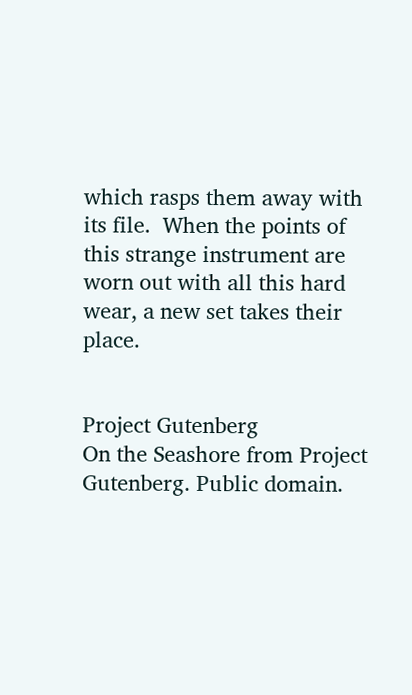which rasps them away with its file.  When the points of this strange instrument are worn out with all this hard wear, a new set takes their place.


Project Gutenberg
On the Seashore from Project Gutenberg. Public domain.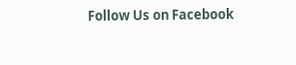Follow Us on Facebook